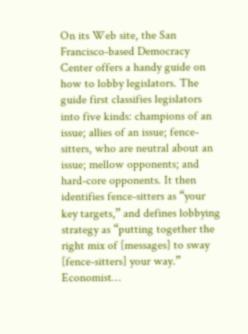On its Web site, the San Francisco-based Democracy Center offers a handy guide on how to lobby legislators. The guide first classifies legislators into five kinds: champions of an issue; allies of an issue; fence-sitters, who are neutral about an issue; mellow opponents; and hard-core opponents. It then identifies fence-sitters as “your key targets,” and defines lobbying strategy as “putting together the right mix of [messages] to sway [fence-sitters] your way.” Economist…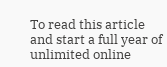To read this article and start a full year of unlimited online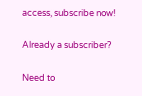access, subscribe now!

Already a subscriber?

Need to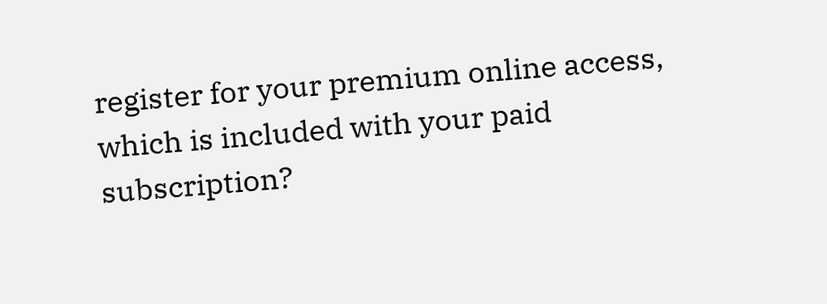register for your premium online access,
which is included with your paid subscription?